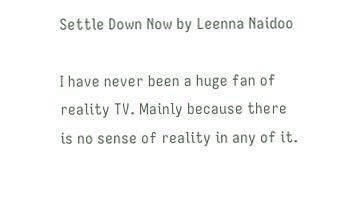Settle Down Now by Leenna Naidoo

I have never been a huge fan of reality TV. Mainly because there is no sense of reality in any of it.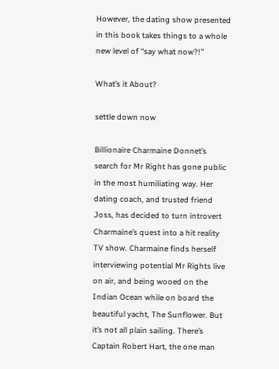However, the dating show presented in this book takes things to a whole new level of “say what now?!”

What’s it About?

settle down now

Billionaire Charmaine Donnet’s search for Mr Right has gone public in the most humiliating way. Her dating coach, and trusted friend Joss, has decided to turn introvert Charmaine’s quest into a hit reality TV show. Charmaine finds herself interviewing potential Mr Rights live on air, and being wooed on the Indian Ocean while on board the beautiful yacht, The Sunflower. But it’s not all plain sailing. There’s Captain Robert Hart, the one man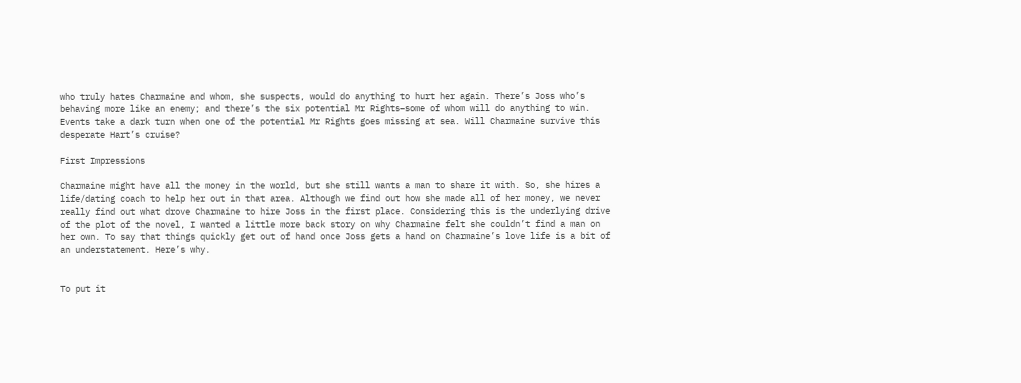who truly hates Charmaine and whom, she suspects, would do anything to hurt her again. There’s Joss who’s behaving more like an enemy; and there’s the six potential Mr Rights–some of whom will do anything to win. Events take a dark turn when one of the potential Mr Rights goes missing at sea. Will Charmaine survive this desperate Hart’s cruise?

First Impressions

Charmaine might have all the money in the world, but she still wants a man to share it with. So, she hires a life/dating coach to help her out in that area. Although we find out how she made all of her money, we never really find out what drove Charmaine to hire Joss in the first place. Considering this is the underlying drive of the plot of the novel, I wanted a little more back story on why Charmaine felt she couldn’t find a man on her own. To say that things quickly get out of hand once Joss gets a hand on Charmaine’s love life is a bit of an understatement. Here’s why.


To put it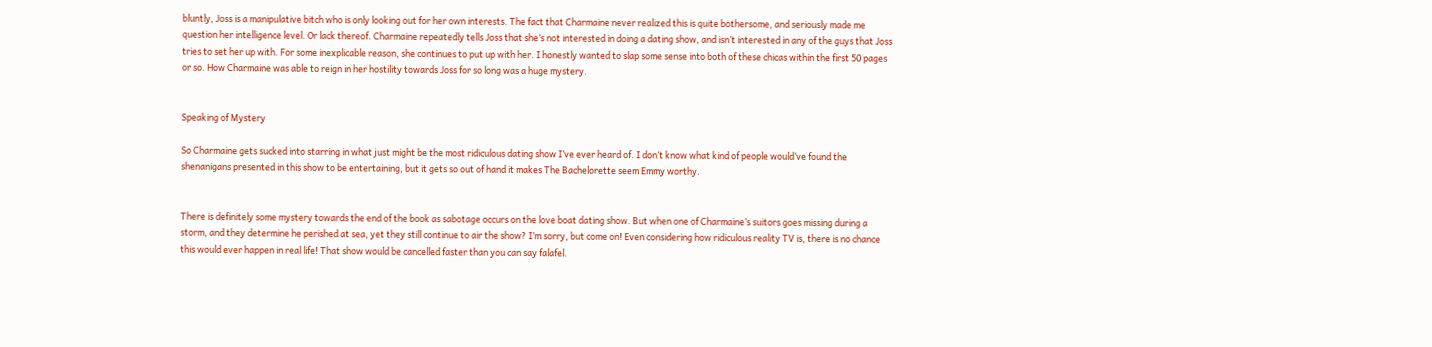bluntly, Joss is a manipulative bitch who is only looking out for her own interests. The fact that Charmaine never realized this is quite bothersome, and seriously made me question her intelligence level. Or lack thereof. Charmaine repeatedly tells Joss that she’s not interested in doing a dating show, and isn’t interested in any of the guys that Joss tries to set her up with. For some inexplicable reason, she continues to put up with her. I honestly wanted to slap some sense into both of these chicas within the first 50 pages or so. How Charmaine was able to reign in her hostility towards Joss for so long was a huge mystery.


Speaking of Mystery

So Charmaine gets sucked into starring in what just might be the most ridiculous dating show I’ve ever heard of. I don’t know what kind of people would’ve found the shenanigans presented in this show to be entertaining, but it gets so out of hand it makes The Bachelorette seem Emmy worthy.


There is definitely some mystery towards the end of the book as sabotage occurs on the love boat dating show. But when one of Charmaine’s suitors goes missing during a storm, and they determine he perished at sea, yet they still continue to air the show? I’m sorry, but come on! Even considering how ridiculous reality TV is, there is no chance this would ever happen in real life! That show would be cancelled faster than you can say falafel.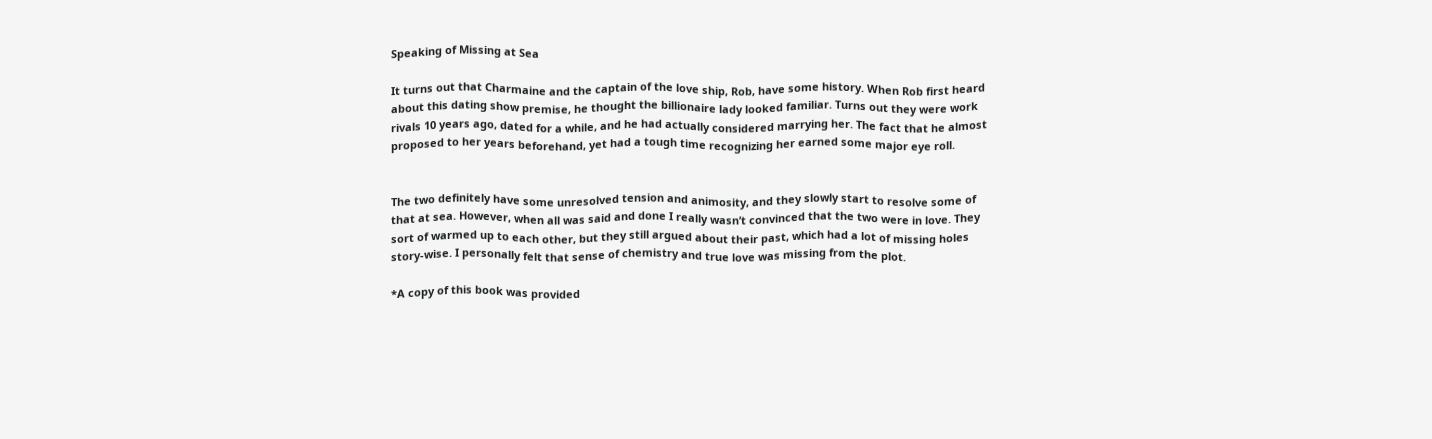Speaking of Missing at Sea

It turns out that Charmaine and the captain of the love ship, Rob, have some history. When Rob first heard about this dating show premise, he thought the billionaire lady looked familiar. Turns out they were work rivals 10 years ago, dated for a while, and he had actually considered marrying her. The fact that he almost proposed to her years beforehand, yet had a tough time recognizing her earned some major eye roll.


The two definitely have some unresolved tension and animosity, and they slowly start to resolve some of that at sea. However, when all was said and done I really wasn’t convinced that the two were in love. They sort of warmed up to each other, but they still argued about their past, which had a lot of missing holes story-wise. I personally felt that sense of chemistry and true love was missing from the plot.

*A copy of this book was provided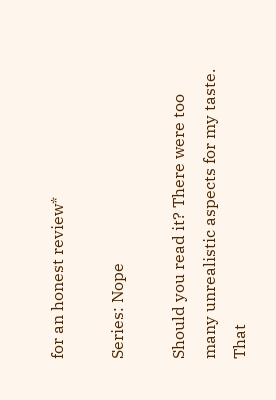for an honest review*

Series: Nope

Should you read it? There were too many unrealistic aspects for my taste. That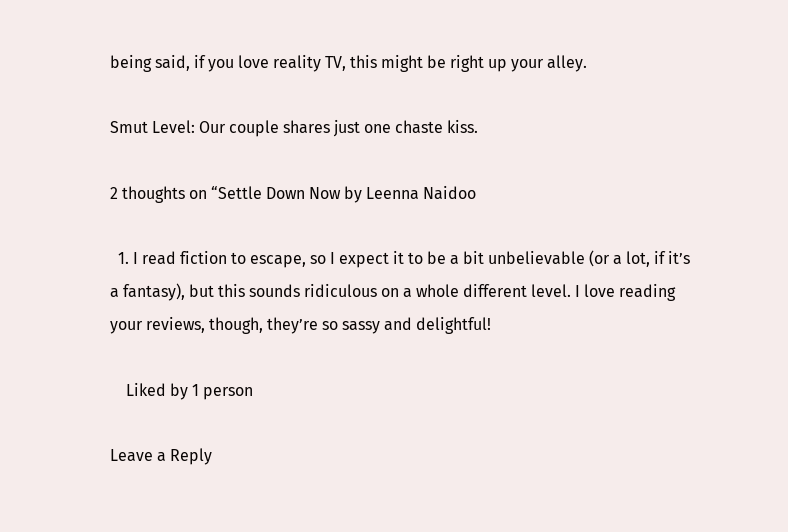being said, if you love reality TV, this might be right up your alley.

Smut Level: Our couple shares just one chaste kiss.

2 thoughts on “Settle Down Now by Leenna Naidoo

  1. I read fiction to escape, so I expect it to be a bit unbelievable (or a lot, if it’s a fantasy), but this sounds ridiculous on a whole different level. I love reading your reviews, though, they’re so sassy and delightful!

    Liked by 1 person

Leave a Reply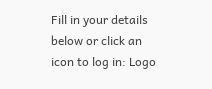Fill in your details below or click an icon to log in: Logo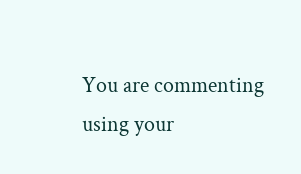You are commenting using your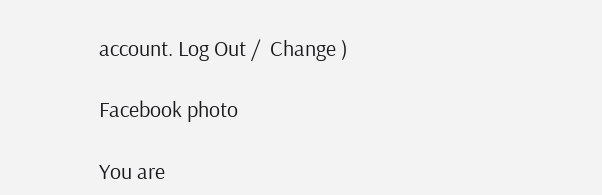account. Log Out /  Change )

Facebook photo

You are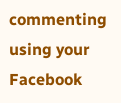commenting using your Facebook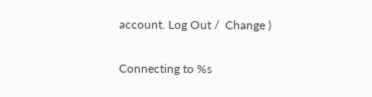account. Log Out /  Change )

Connecting to %s